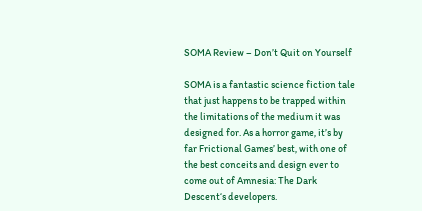SOMA Review – Don’t Quit on Yourself

SOMA is a fantastic science fiction tale that just happens to be trapped within the limitations of the medium it was designed for. As a horror game, it’s by far Frictional Games’ best, with one of the best conceits and design ever to come out of Amnesia: The Dark Descent‘s developers.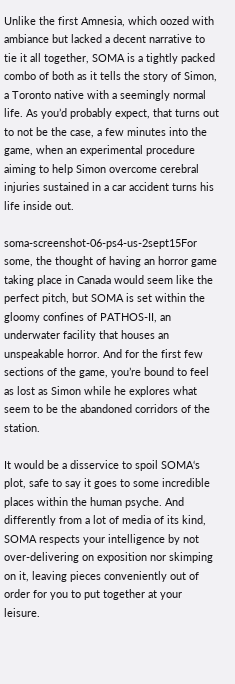Unlike the first Amnesia, which oozed with ambiance but lacked a decent narrative to tie it all together, SOMA is a tightly packed combo of both as it tells the story of Simon, a Toronto native with a seemingly normal life. As you’d probably expect, that turns out to not be the case, a few minutes into the game, when an experimental procedure aiming to help Simon overcome cerebral injuries sustained in a car accident turns his life inside out.

soma-screenshot-06-ps4-us-2sept15For some, the thought of having an horror game taking place in Canada would seem like the perfect pitch, but SOMA is set within the gloomy confines of PATHOS-II, an underwater facility that houses an unspeakable horror. And for the first few sections of the game, you’re bound to feel as lost as Simon while he explores what seem to be the abandoned corridors of the station.

It would be a disservice to spoil SOMA‘s plot, safe to say it goes to some incredible places within the human psyche. And differently from a lot of media of its kind, SOMA respects your intelligence by not over-delivering on exposition nor skimping on it, leaving pieces conveniently out of order for you to put together at your leisure.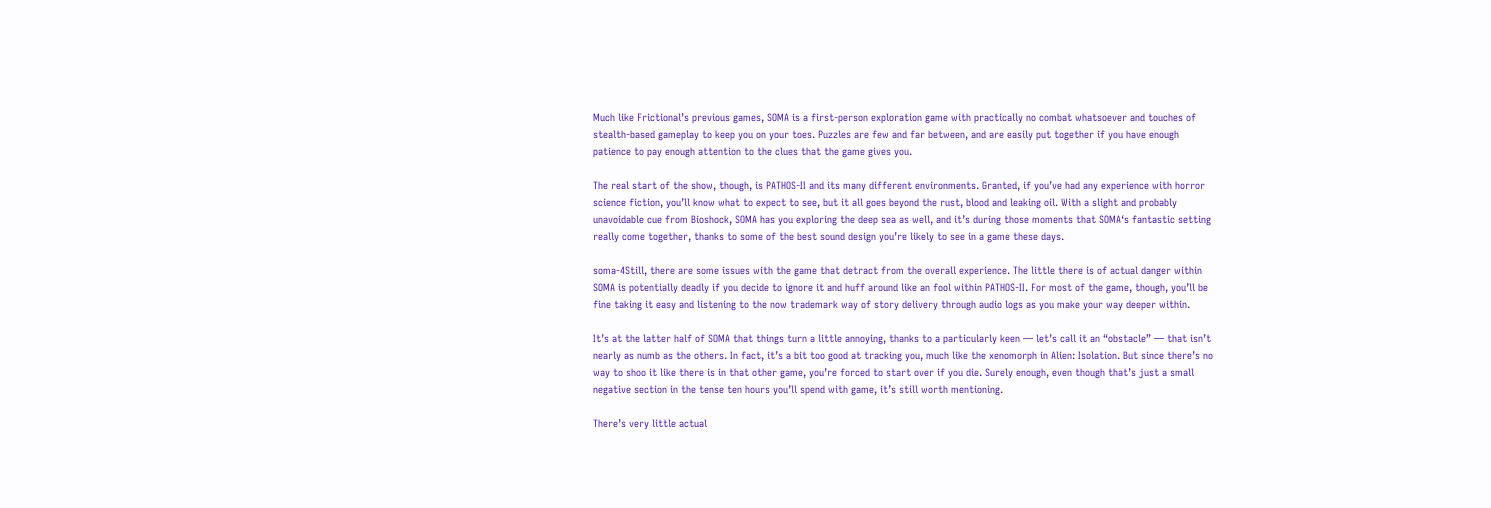Much like Frictional’s previous games, SOMA is a first-person exploration game with practically no combat whatsoever and touches of stealth-based gameplay to keep you on your toes. Puzzles are few and far between, and are easily put together if you have enough patience to pay enough attention to the clues that the game gives you.

The real start of the show, though, is PATHOS-II and its many different environments. Granted, if you’ve had any experience with horror science fiction, you’ll know what to expect to see, but it all goes beyond the rust, blood and leaking oil. With a slight and probably unavoidable cue from Bioshock, SOMA has you exploring the deep sea as well, and it’s during those moments that SOMA‘s fantastic setting really come together, thanks to some of the best sound design you’re likely to see in a game these days.

soma-4Still, there are some issues with the game that detract from the overall experience. The little there is of actual danger within SOMA is potentially deadly if you decide to ignore it and huff around like an fool within PATHOS-II. For most of the game, though, you’ll be fine taking it easy and listening to the now trademark way of story delivery through audio logs as you make your way deeper within.

It’s at the latter half of SOMA that things turn a little annoying, thanks to a particularly keen — let’s call it an “obstacle” — that isn’t nearly as numb as the others. In fact, it’s a bit too good at tracking you, much like the xenomorph in Alien: Isolation. But since there’s no way to shoo it like there is in that other game, you’re forced to start over if you die. Surely enough, even though that’s just a small negative section in the tense ten hours you’ll spend with game, it’s still worth mentioning.

There’s very little actual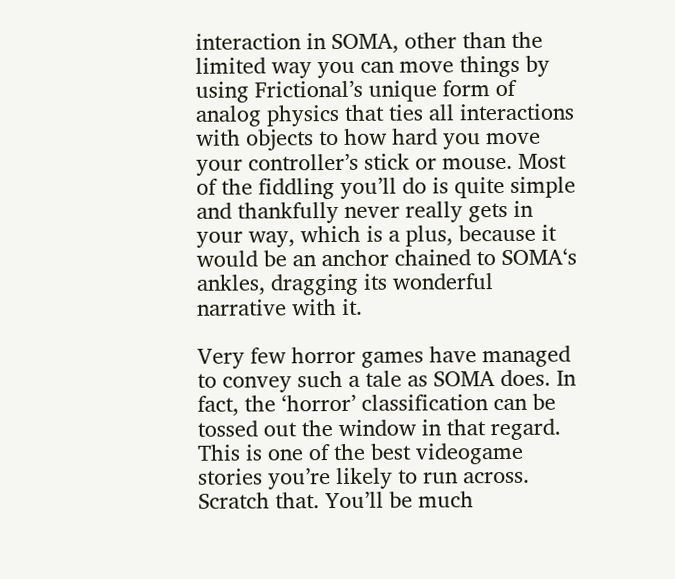interaction in SOMA, other than the limited way you can move things by using Frictional’s unique form of analog physics that ties all interactions with objects to how hard you move your controller’s stick or mouse. Most of the fiddling you’ll do is quite simple and thankfully never really gets in your way, which is a plus, because it would be an anchor chained to SOMA‘s ankles, dragging its wonderful narrative with it.

Very few horror games have managed to convey such a tale as SOMA does. In fact, the ‘horror’ classification can be tossed out the window in that regard. This is one of the best videogame stories you’re likely to run across. Scratch that. You’ll be much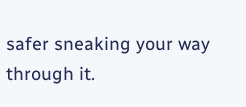safer sneaking your way through it.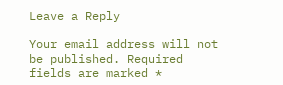Leave a Reply

Your email address will not be published. Required fields are marked *